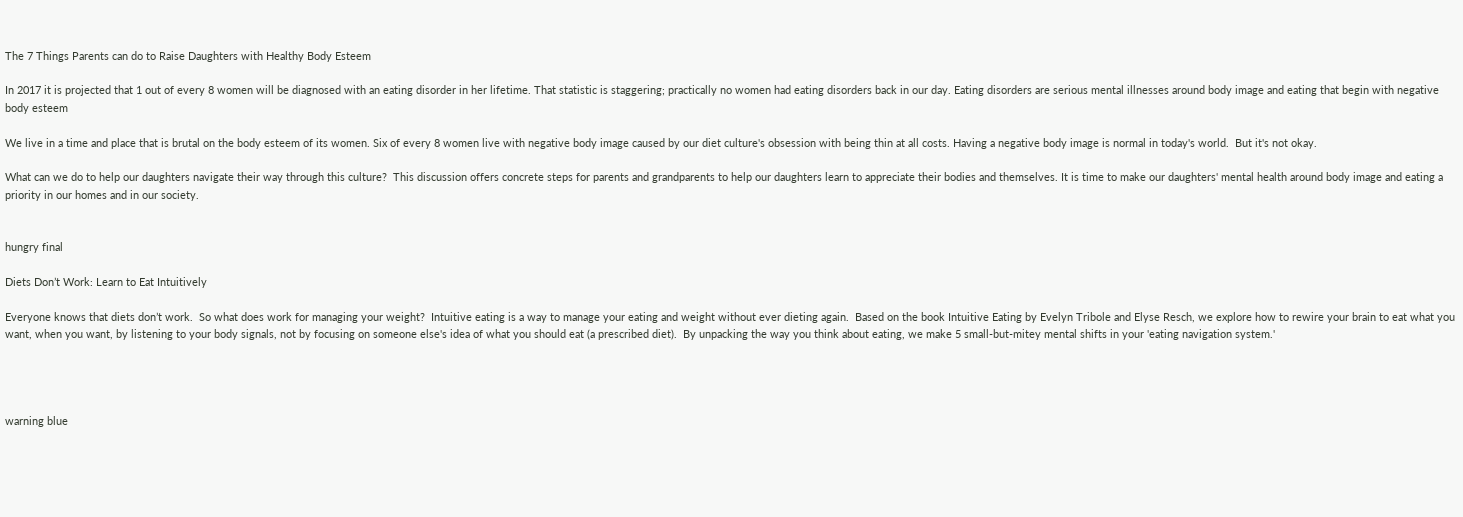The 7 Things Parents can do to Raise Daughters with Healthy Body Esteem

In 2017 it is projected that 1 out of every 8 women will be diagnosed with an eating disorder in her lifetime. That statistic is staggering; practically no women had eating disorders back in our day. Eating disorders are serious mental illnesses around body image and eating that begin with negative body esteem

We live in a time and place that is brutal on the body esteem of its women. Six of every 8 women live with negative body image caused by our diet culture's obsession with being thin at all costs. Having a negative body image is normal in today's world.  But it's not okay.

What can we do to help our daughters navigate their way through this culture?  This discussion offers concrete steps for parents and grandparents to help our daughters learn to appreciate their bodies and themselves. It is time to make our daughters' mental health around body image and eating a priority in our homes and in our society.


hungry final

Diets Don’t Work: Learn to Eat Intuitively

Everyone knows that diets don’t work.  So what does work for managing your weight?  Intuitive eating is a way to manage your eating and weight without ever dieting again.  Based on the book Intuitive Eating by Evelyn Tribole and Elyse Resch, we explore how to rewire your brain to eat what you want, when you want, by listening to your body signals, not by focusing on someone else's idea of what you should eat (a prescribed diet).  By unpacking the way you think about eating, we make 5 small-but-mitey mental shifts in your 'eating navigation system.'




warning blue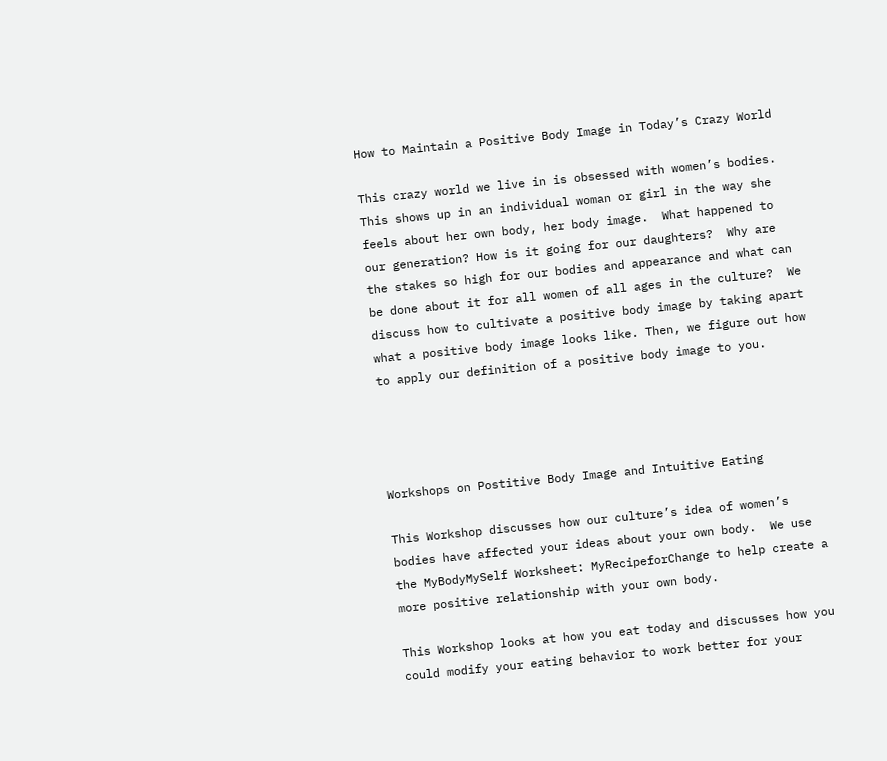How to Maintain a Positive Body Image in Today’s Crazy World

This crazy world we live in is obsessed with women’s bodies.  This shows up in an individual woman or girl in the way she feels about her own body, her body image.  What happened to our generation? How is it going for our daughters?  Why are the stakes so high for our bodies and appearance and what can be done about it for all women of all ages in the culture?  We discuss how to cultivate a positive body image by taking apart what a positive body image looks like. Then, we figure out how to apply our definition of a positive body image to you.




Workshops on Postitive Body Image and Intuitive Eating

This Workshop discusses how our culture’s idea of women’s bodies have affected your ideas about your own body.  We use the MyBodyMySelf Worksheet: MyRecipeforChange to help create a more positive relationship with your own body.

This Workshop looks at how you eat today and discusses how you could modify your eating behavior to work better for your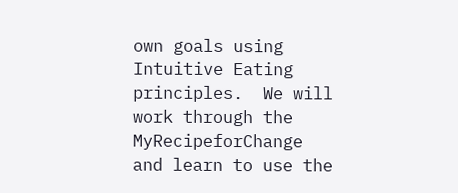own goals using Intuitive Eating principles.  We will work through the MyRecipeforChange and learn to use the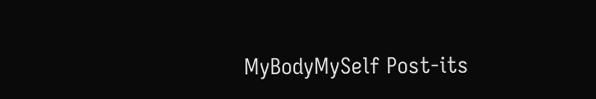MyBodyMySelf Post-its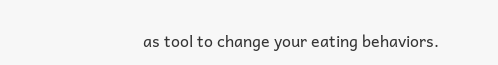as tool to change your eating behaviors.